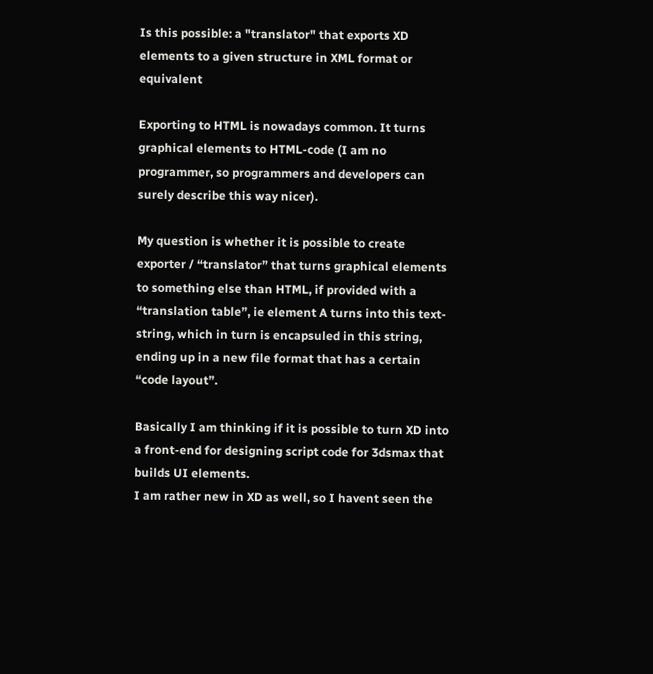Is this possible: a "translator" that exports XD elements to a given structure in XML format or equivalent

Exporting to HTML is nowadays common. It turns graphical elements to HTML-code (I am no programmer, so programmers and developers can surely describe this way nicer).

My question is whether it is possible to create exporter / “translator” that turns graphical elements to something else than HTML, if provided with a “translation table”, ie element A turns into this text-string, which in turn is encapsuled in this string, ending up in a new file format that has a certain “code layout”.

Basically I am thinking if it is possible to turn XD into a front-end for designing script code for 3dsmax that builds UI elements.
I am rather new in XD as well, so I havent seen the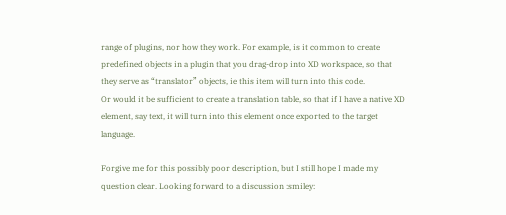range of plugins, nor how they work. For example, is it common to create predefined objects in a plugin that you drag-drop into XD workspace, so that they serve as “translator” objects, ie this item will turn into this code.
Or would it be sufficient to create a translation table, so that if I have a native XD element, say text, it will turn into this element once exported to the target language.

Forgive me for this possibly poor description, but I still hope I made my question clear. Looking forward to a discussion :smiley: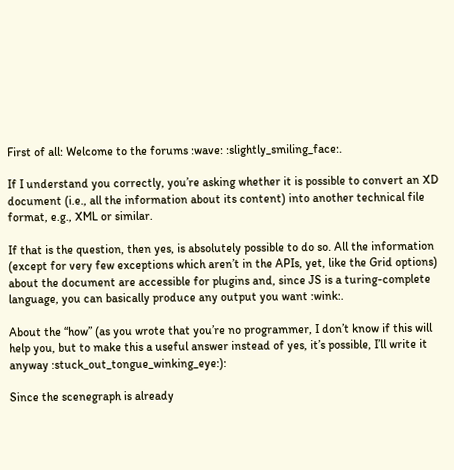First of all: Welcome to the forums :wave: :slightly_smiling_face:.

If I understand you correctly, you’re asking whether it is possible to convert an XD document (i.e., all the information about its content) into another technical file format, e.g., XML or similar.

If that is the question, then yes, is absolutely possible to do so. All the information (except for very few exceptions which aren’t in the APIs, yet, like the Grid options) about the document are accessible for plugins and, since JS is a turing-complete language, you can basically produce any output you want :wink:.

About the “how” (as you wrote that you’re no programmer, I don’t know if this will help you, but to make this a useful answer instead of yes, it’s possible, I’ll write it anyway :stuck_out_tongue_winking_eye:):

Since the scenegraph is already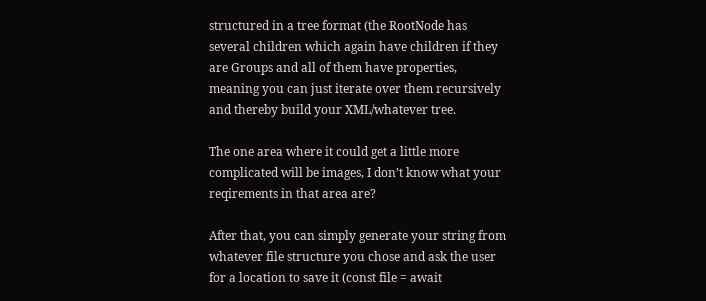structured in a tree format (the RootNode has several children which again have children if they are Groups and all of them have properties, meaning you can just iterate over them recursively and thereby build your XML/whatever tree.

The one area where it could get a little more complicated will be images, I don’t know what your reqirements in that area are?

After that, you can simply generate your string from whatever file structure you chose and ask the user for a location to save it (const file = await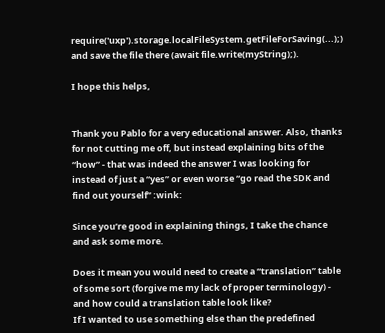require('uxp').storage.localFileSystem.getFileForSaving(...);) and save the file there (await file.write(myString);).

I hope this helps,


Thank you Pablo for a very educational answer. Also, thanks for not cutting me off, but instead explaining bits of the “how” - that was indeed the answer I was looking for instead of just a “yes” or even worse “go read the SDK and find out yourself” :wink:

Since you’re good in explaining things, I take the chance and ask some more.

Does it mean you would need to create a “translation” table of some sort (forgive me my lack of proper terminology) - and how could a translation table look like?
If I wanted to use something else than the predefined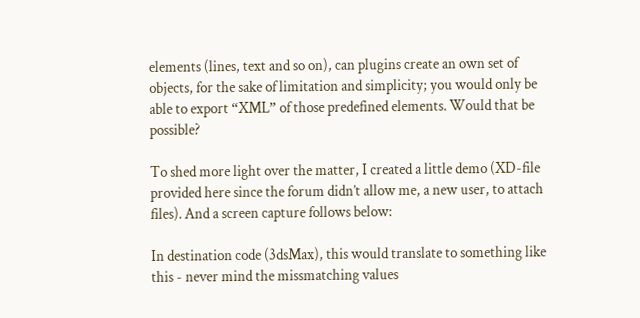elements (lines, text and so on), can plugins create an own set of objects, for the sake of limitation and simplicity; you would only be able to export “XML” of those predefined elements. Would that be possible?

To shed more light over the matter, I created a little demo (XD-file provided here since the forum didn’t allow me, a new user, to attach files). And a screen capture follows below:

In destination code (3dsMax), this would translate to something like this - never mind the missmatching values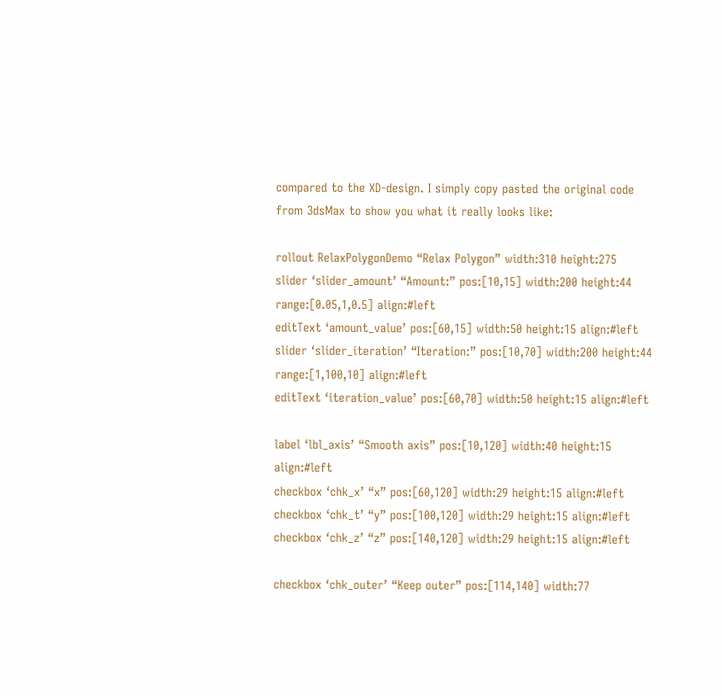compared to the XD-design. I simply copy pasted the original code from 3dsMax to show you what it really looks like:

rollout RelaxPolygonDemo “Relax Polygon” width:310 height:275
slider ‘slider_amount’ “Amount:” pos:[10,15] width:200 height:44 range:[0.05,1,0.5] align:#left
editText ‘amount_value’ pos:[60,15] width:50 height:15 align:#left
slider ‘slider_iteration’ “Iteration:” pos:[10,70] width:200 height:44 range:[1,100,10] align:#left
editText ‘iteration_value’ pos:[60,70] width:50 height:15 align:#left

label ‘lbl_axis’ “Smooth axis” pos:[10,120] width:40 height:15 align:#left
checkbox ‘chk_x’ “x” pos:[60,120] width:29 height:15 align:#left
checkbox ‘chk_t’ “y” pos:[100,120] width:29 height:15 align:#left
checkbox ‘chk_z’ “z” pos:[140,120] width:29 height:15 align:#left

checkbox ‘chk_outer’ “Keep outer” pos:[114,140] width:77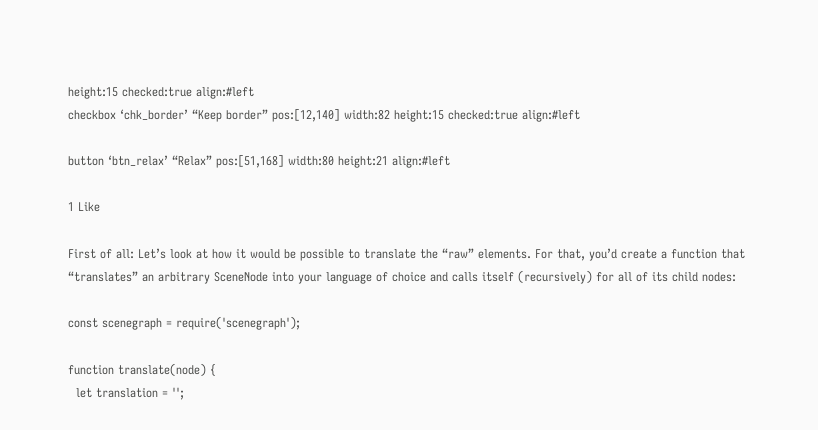height:15 checked:true align:#left
checkbox ‘chk_border’ “Keep border” pos:[12,140] width:82 height:15 checked:true align:#left

button ‘btn_relax’ “Relax” pos:[51,168] width:80 height:21 align:#left

1 Like

First of all: Let’s look at how it would be possible to translate the “raw” elements. For that, you’d create a function that “translates” an arbitrary SceneNode into your language of choice and calls itself (recursively) for all of its child nodes:

const scenegraph = require('scenegraph');

function translate(node) {
  let translation = '';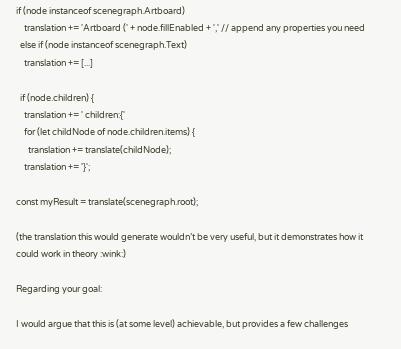if (node instanceof scenegraph.Artboard)
    translation += 'Artboard (' + node.fillEnabled + ',' // append any properties you need
  else if (node instanceof scenegraph.Text)
    translation += [...]

  if (node.children) {
    translation += ' children:{'
    for (let childNode of node.children.items) {
      translation += translate(childNode);
    translation += '}';

const myResult = translate(scenegraph.root);

(the translation this would generate wouldn’t be very useful, but it demonstrates how it could work in theory :wink:)

Regarding your goal:

I would argue that this is (at some level) achievable, but provides a few challenges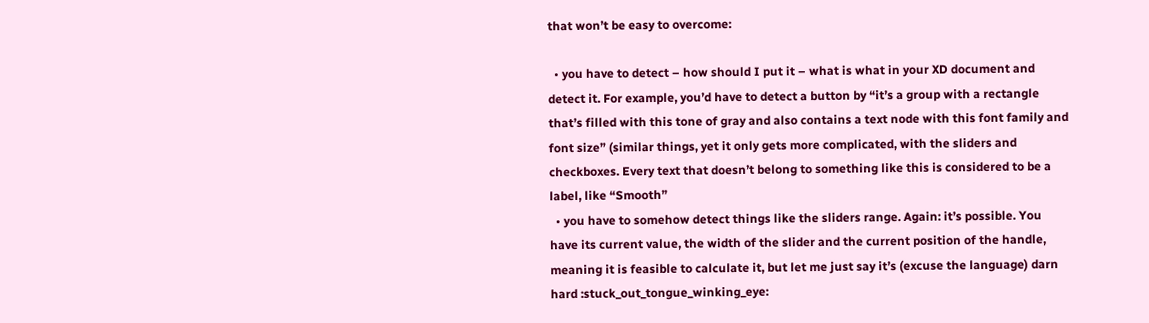that won’t be easy to overcome:

  • you have to detect – how should I put it – what is what in your XD document and detect it. For example, you’d have to detect a button by “it’s a group with a rectangle that’s filled with this tone of gray and also contains a text node with this font family and font size” (similar things, yet it only gets more complicated, with the sliders and checkboxes. Every text that doesn’t belong to something like this is considered to be a label, like “Smooth”
  • you have to somehow detect things like the sliders range. Again: it’s possible. You have its current value, the width of the slider and the current position of the handle, meaning it is feasible to calculate it, but let me just say it’s (excuse the language) darn hard :stuck_out_tongue_winking_eye: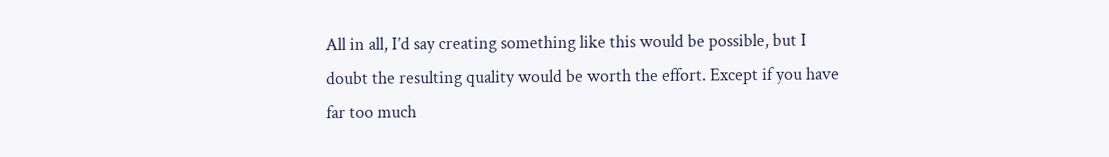All in all, I’d say creating something like this would be possible, but I doubt the resulting quality would be worth the effort. Except if you have far too much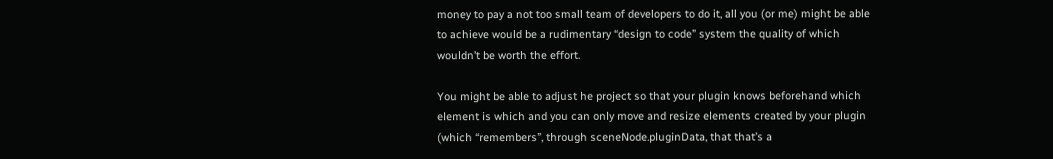money to pay a not too small team of developers to do it, all you (or me) might be able to achieve would be a rudimentary “design to code” system the quality of which wouldn’t be worth the effort.

You might be able to adjust he project so that your plugin knows beforehand which element is which and you can only move and resize elements created by your plugin (which “remembers”, through sceneNode.pluginData, that that’s a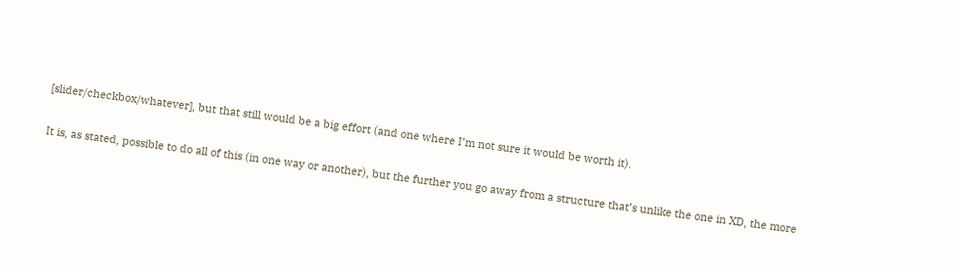[slider/checkbox/whatever], but that still would be a big effort (and one where I’m not sure it would be worth it).

It is, as stated, possible to do all of this (in one way or another), but the further you go away from a structure that’s unlike the one in XD, the more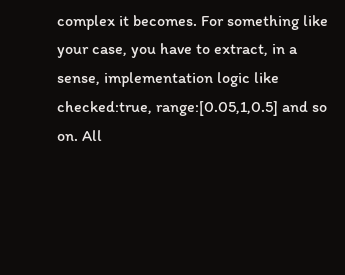complex it becomes. For something like your case, you have to extract, in a sense, implementation logic like checked:true, range:[0.05,1,0.5] and so on. All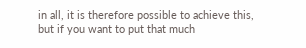in all, it is therefore possible to achieve this, but if you want to put that much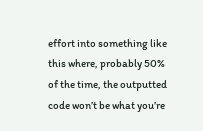effort into something like this where, probably 50% of the time, the outputted code won’t be what you’re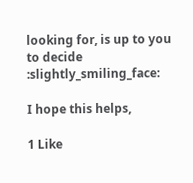looking for, is up to you to decide :slightly_smiling_face:

I hope this helps,

1 Like